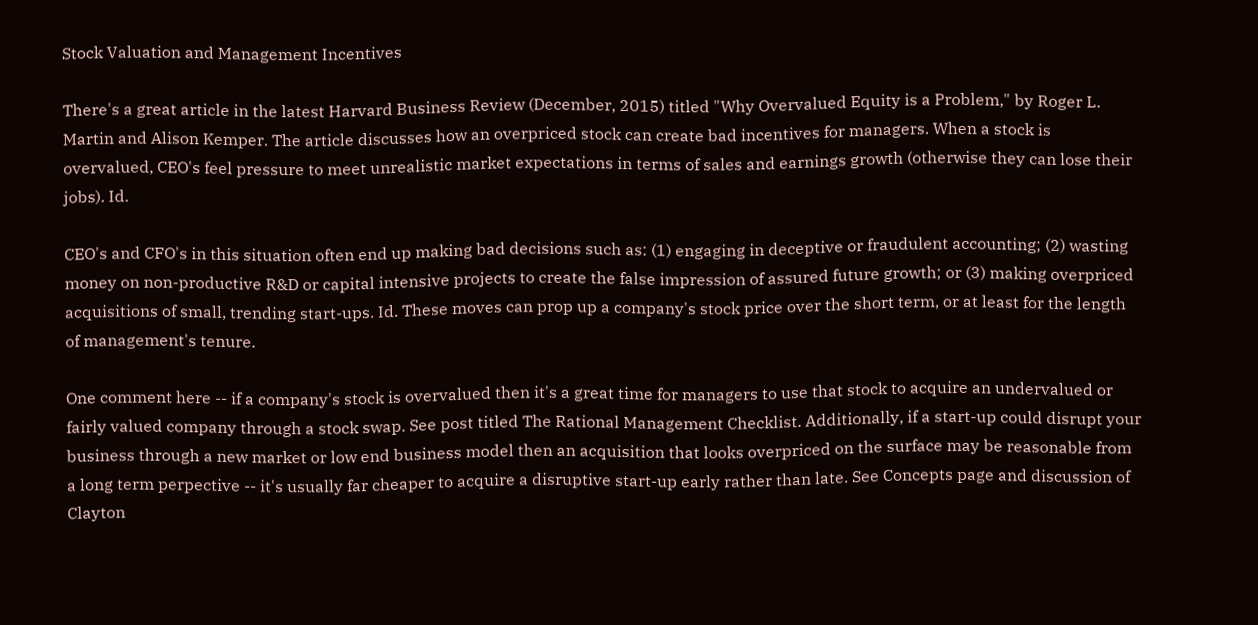Stock Valuation and Management Incentives

There's a great article in the latest Harvard Business Review (December, 2015) titled "Why Overvalued Equity is a Problem," by Roger L. Martin and Alison Kemper. The article discusses how an overpriced stock can create bad incentives for managers. When a stock is overvalued, CEO's feel pressure to meet unrealistic market expectations in terms of sales and earnings growth (otherwise they can lose their jobs). Id.

CEO's and CFO's in this situation often end up making bad decisions such as: (1) engaging in deceptive or fraudulent accounting; (2) wasting money on non-productive R&D or capital intensive projects to create the false impression of assured future growth; or (3) making overpriced acquisitions of small, trending start-ups. Id. These moves can prop up a company's stock price over the short term, or at least for the length of management's tenure.

One comment here -- if a company's stock is overvalued then it's a great time for managers to use that stock to acquire an undervalued or fairly valued company through a stock swap. See post titled The Rational Management Checklist. Additionally, if a start-up could disrupt your business through a new market or low end business model then an acquisition that looks overpriced on the surface may be reasonable from a long term perpective -- it's usually far cheaper to acquire a disruptive start-up early rather than late. See Concepts page and discussion of Clayton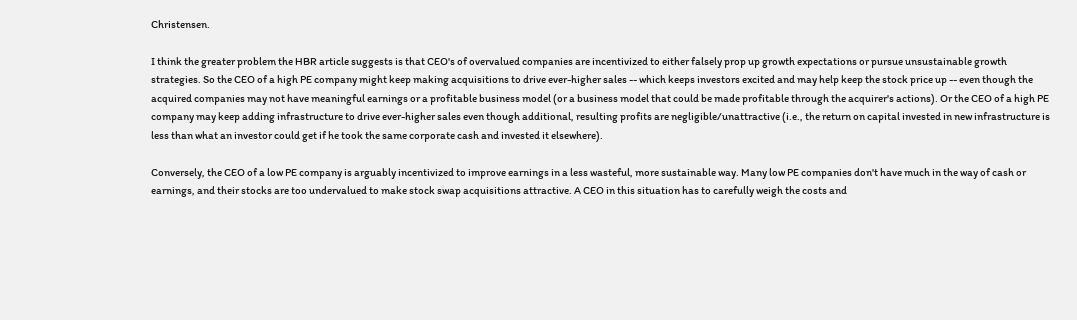Christensen.

I think the greater problem the HBR article suggests is that CEO's of overvalued companies are incentivized to either falsely prop up growth expectations or pursue unsustainable growth strategies. So the CEO of a high PE company might keep making acquisitions to drive ever-higher sales -- which keeps investors excited and may help keep the stock price up -- even though the acquired companies may not have meaningful earnings or a profitable business model (or a business model that could be made profitable through the acquirer's actions). Or the CEO of a high PE company may keep adding infrastructure to drive ever-higher sales even though additional, resulting profits are negligible/unattractive (i.e., the return on capital invested in new infrastructure is less than what an investor could get if he took the same corporate cash and invested it elsewhere).

Conversely, the CEO of a low PE company is arguably incentivized to improve earnings in a less wasteful, more sustainable way. Many low PE companies don't have much in the way of cash or earnings, and their stocks are too undervalued to make stock swap acquisitions attractive. A CEO in this situation has to carefully weigh the costs and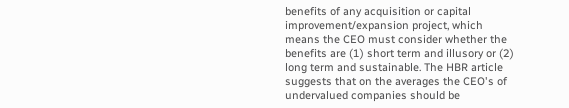benefits of any acquisition or capital improvement/expansion project, which means the CEO must consider whether the benefits are (1) short term and illusory or (2) long term and sustainable. The HBR article suggests that on the averages the CEO's of undervalued companies should be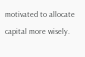motivated to allocate capital more wisely.